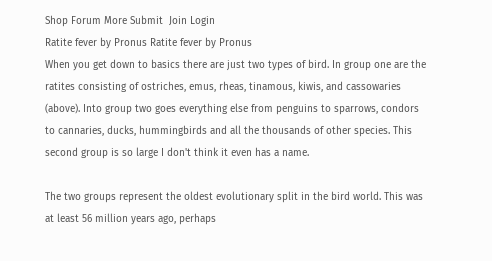Shop Forum More Submit  Join Login
Ratite fever by Pronus Ratite fever by Pronus
When you get down to basics there are just two types of bird. In group one are the ratites consisting of ostriches, emus, rheas, tinamous, kiwis, and cassowaries (above). Into group two goes everything else from penguins to sparrows, condors to cannaries, ducks, hummingbirds and all the thousands of other species. This second group is so large I don't think it even has a name.

The two groups represent the oldest evolutionary split in the bird world. This was at least 56 million years ago, perhaps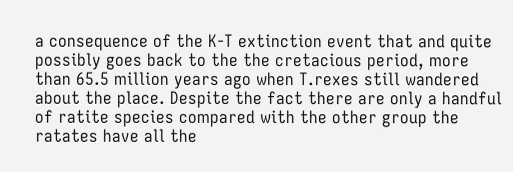a consequence of the K-T extinction event that and quite possibly goes back to the the cretacious period, more than 65.5 million years ago when T.rexes still wandered about the place. Despite the fact there are only a handful of ratite species compared with the other group the ratates have all the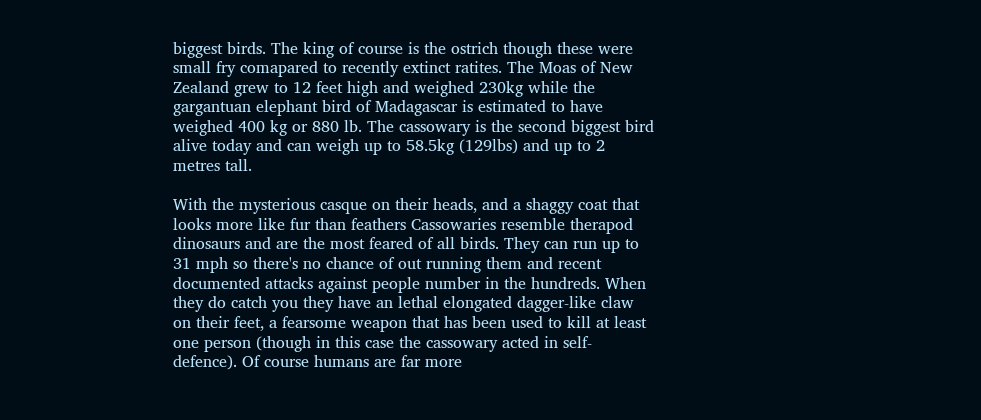biggest birds. The king of course is the ostrich though these were small fry comapared to recently extinct ratites. The Moas of New Zealand grew to 12 feet high and weighed 230kg while the gargantuan elephant bird of Madagascar is estimated to have weighed 400 kg or 880 lb. The cassowary is the second biggest bird alive today and can weigh up to 58.5kg (129lbs) and up to 2 metres tall.

With the mysterious casque on their heads, and a shaggy coat that looks more like fur than feathers Cassowaries resemble therapod dinosaurs and are the most feared of all birds. They can run up to 31 mph so there's no chance of out running them and recent documented attacks against people number in the hundreds. When they do catch you they have an lethal elongated dagger-like claw on their feet, a fearsome weapon that has been used to kill at least one person (though in this case the cassowary acted in self-defence). Of course humans are far more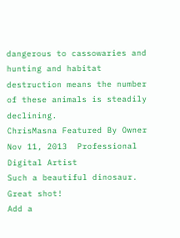dangerous to cassowaries and hunting and habitat destruction means the number of these animals is steadily declining.
ChrisMasna Featured By Owner Nov 11, 2013  Professional Digital Artist
Such a beautiful dinosaur.
Great shot!
Add a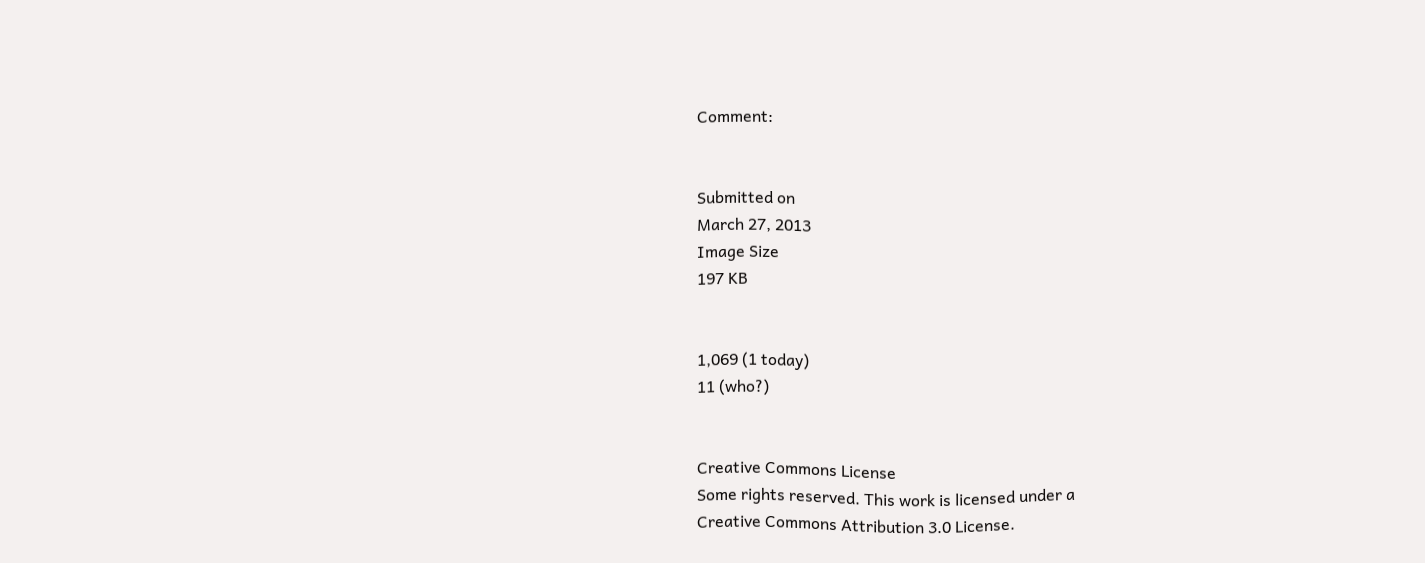Comment:


Submitted on
March 27, 2013
Image Size
197 KB


1,069 (1 today)
11 (who?)


Creative Commons License
Some rights reserved. This work is licensed under a
Creative Commons Attribution 3.0 License.